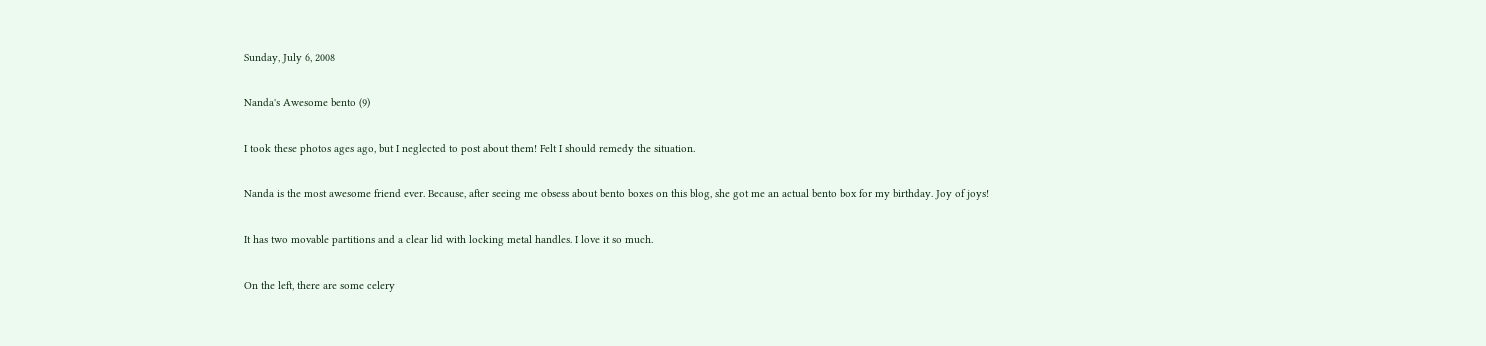Sunday, July 6, 2008

Nanda's Awesome bento (9)

I took these photos ages ago, but I neglected to post about them! Felt I should remedy the situation.

Nanda is the most awesome friend ever. Because, after seeing me obsess about bento boxes on this blog, she got me an actual bento box for my birthday. Joy of joys!

It has two movable partitions and a clear lid with locking metal handles. I love it so much.

On the left, there are some celery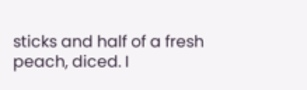sticks and half of a fresh peach, diced. I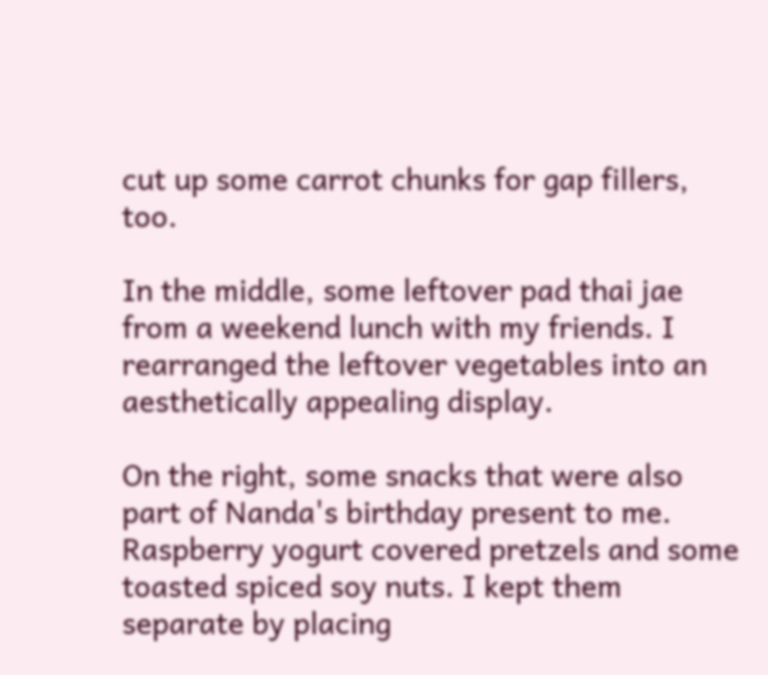cut up some carrot chunks for gap fillers, too.

In the middle, some leftover pad thai jae from a weekend lunch with my friends. I rearranged the leftover vegetables into an aesthetically appealing display.

On the right, some snacks that were also part of Nanda's birthday present to me. Raspberry yogurt covered pretzels and some toasted spiced soy nuts. I kept them separate by placing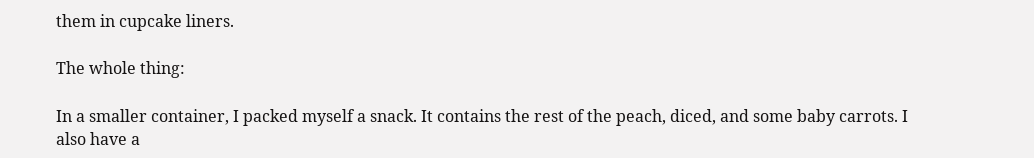them in cupcake liners.

The whole thing:

In a smaller container, I packed myself a snack. It contains the rest of the peach, diced, and some baby carrots. I also have a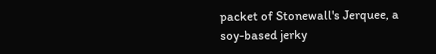packet of Stonewall's Jerquee, a soy-based jerky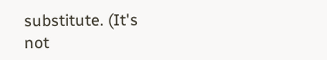substitute. (It's not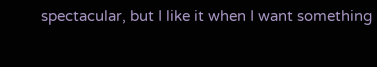spectacular, but I like it when I want something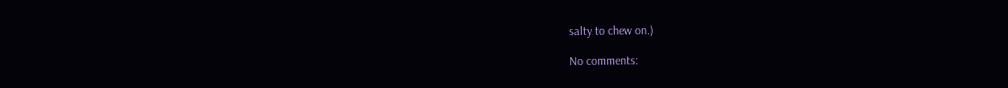salty to chew on.)

No comments: